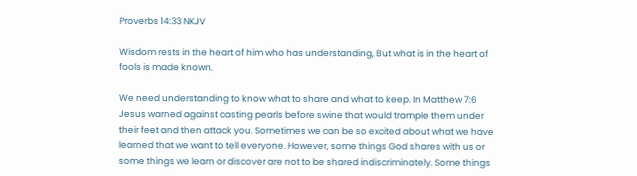Proverbs 14:33 NKJV

Wisdom rests in the heart of him who has understanding, But what is in the heart of fools is made known.

We need understanding to know what to share and what to keep. In Matthew 7:6 Jesus warned against casting pearls before swine that would trample them under their feet and then attack you. Sometimes we can be so excited about what we have learned that we want to tell everyone. However, some things God shares with us or some things we learn or discover are not to be shared indiscriminately. Some things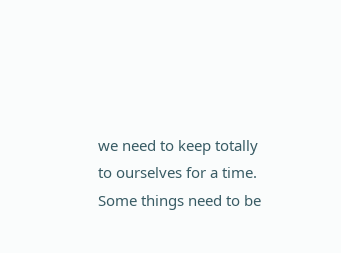we need to keep totally to ourselves for a time. Some things need to be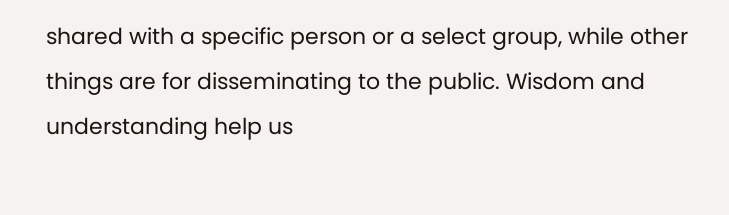shared with a specific person or a select group, while other things are for disseminating to the public. Wisdom and understanding help us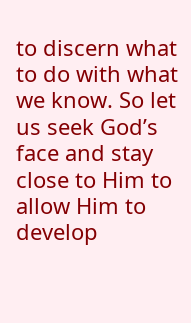to discern what to do with what we know. So let us seek God’s face and stay close to Him to allow Him to develop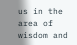us in the area of wisdom and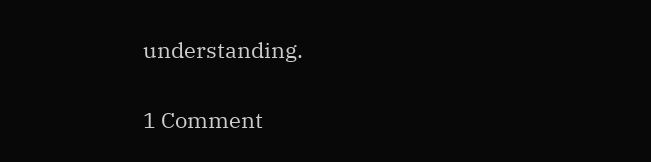understanding.

1 Comment